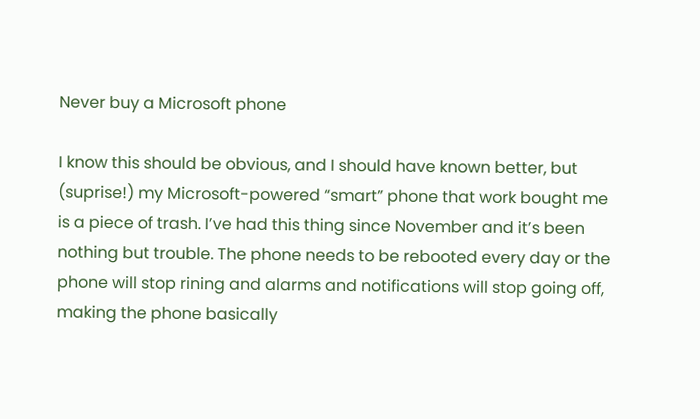Never buy a Microsoft phone

I know this should be obvious, and I should have known better, but (suprise!) my Microsoft-powered “smart” phone that work bought me is a piece of trash. I’ve had this thing since November and it’s been nothing but trouble. The phone needs to be rebooted every day or the phone will stop rining and alarms and notifications will stop going off, making the phone basically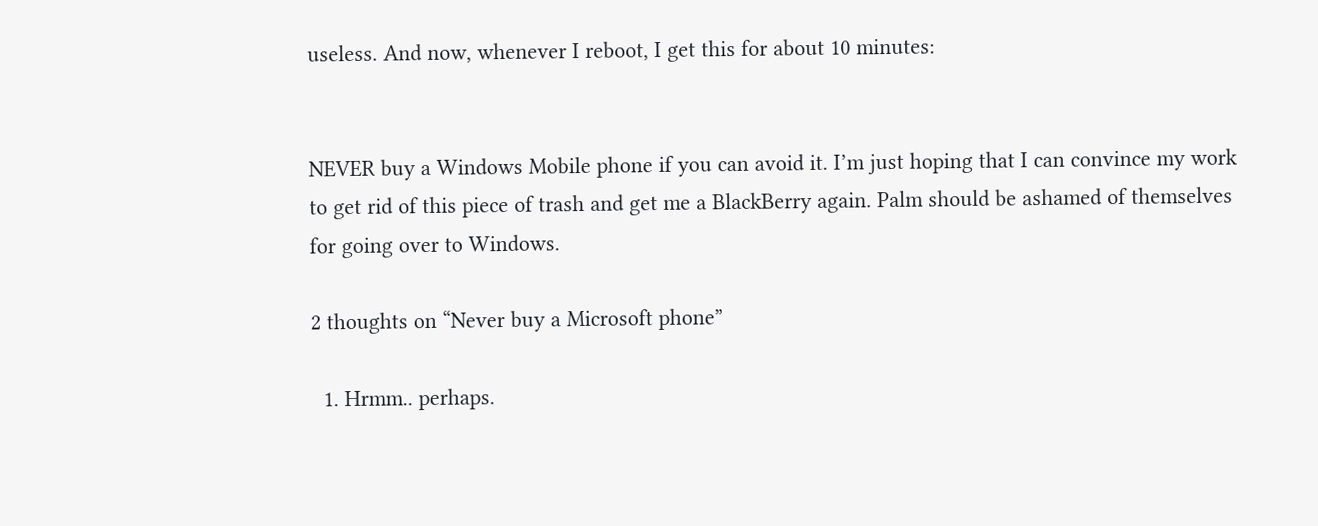useless. And now, whenever I reboot, I get this for about 10 minutes:


NEVER buy a Windows Mobile phone if you can avoid it. I’m just hoping that I can convince my work to get rid of this piece of trash and get me a BlackBerry again. Palm should be ashamed of themselves for going over to Windows.

2 thoughts on “Never buy a Microsoft phone”

  1. Hrmm.. perhaps.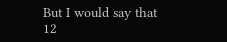But I would say that 12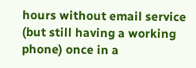hours without email service (but still having a working phone) once in a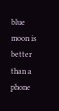blue moon is better than a phone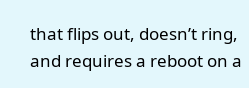that flips out, doesn’t ring, and requires a reboot on a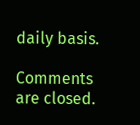daily basis.

Comments are closed.